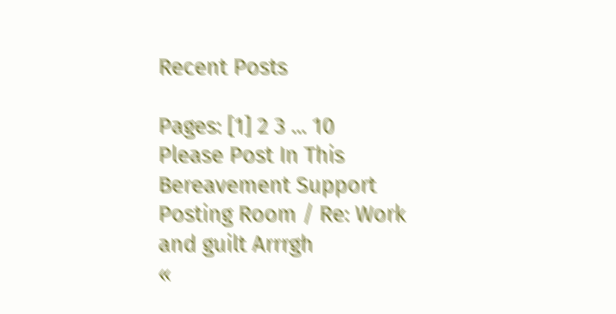Recent Posts

Pages: [1] 2 3 ... 10
Please Post In This Bereavement Support Posting Room / Re: Work and guilt Arrrgh
«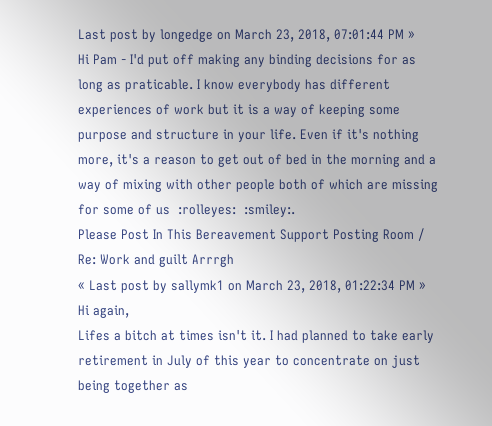Last post by longedge on March 23, 2018, 07:01:44 PM »
Hi Pam - I'd put off making any binding decisions for as long as praticable. I know everybody has different experiences of work but it is a way of keeping some purpose and structure in your life. Even if it's nothing more, it's a reason to get out of bed in the morning and a way of mixing with other people both of which are missing for some of us  :rolleyes:  :smiley:.
Please Post In This Bereavement Support Posting Room / Re: Work and guilt Arrrgh
« Last post by sallymk1 on March 23, 2018, 01:22:34 PM »
Hi again,
Lifes a bitch at times isn't it. I had planned to take early retirement in July of this year to concentrate on just being together as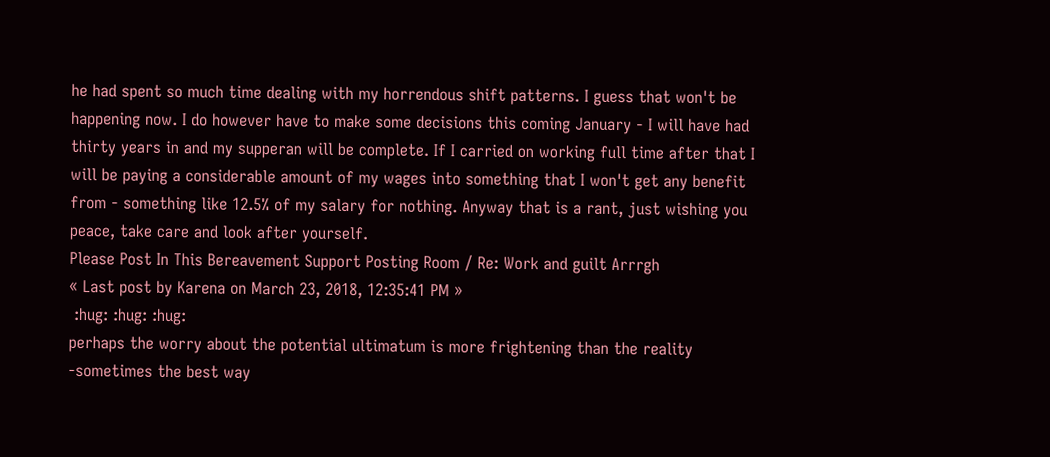he had spent so much time dealing with my horrendous shift patterns. I guess that won't be happening now. I do however have to make some decisions this coming January - I will have had thirty years in and my supperan will be complete. If I carried on working full time after that I will be paying a considerable amount of my wages into something that I won't get any benefit from - something like 12.5% of my salary for nothing. Anyway that is a rant, just wishing you peace, take care and look after yourself.
Please Post In This Bereavement Support Posting Room / Re: Work and guilt Arrrgh
« Last post by Karena on March 23, 2018, 12:35:41 PM »
 :hug: :hug: :hug:
perhaps the worry about the potential ultimatum is more frightening than the reality -sometimes the best way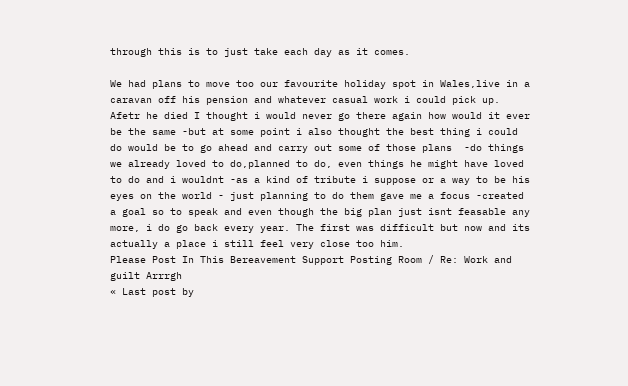through this is to just take each day as it comes.

We had plans to move too our favourite holiday spot in Wales,live in a caravan off his pension and whatever casual work i could pick up. Afetr he died I thought i would never go there again how would it ever be the same -but at some point i also thought the best thing i could do would be to go ahead and carry out some of those plans  -do things we already loved to do,planned to do, even things he might have loved to do and i wouldnt -as a kind of tribute i suppose or a way to be his eyes on the world - just planning to do them gave me a focus -created a goal so to speak and even though the big plan just isnt feasable any more, i do go back every year. The first was difficult but now and its actually a place i still feel very close too him.
Please Post In This Bereavement Support Posting Room / Re: Work and guilt Arrrgh
« Last post by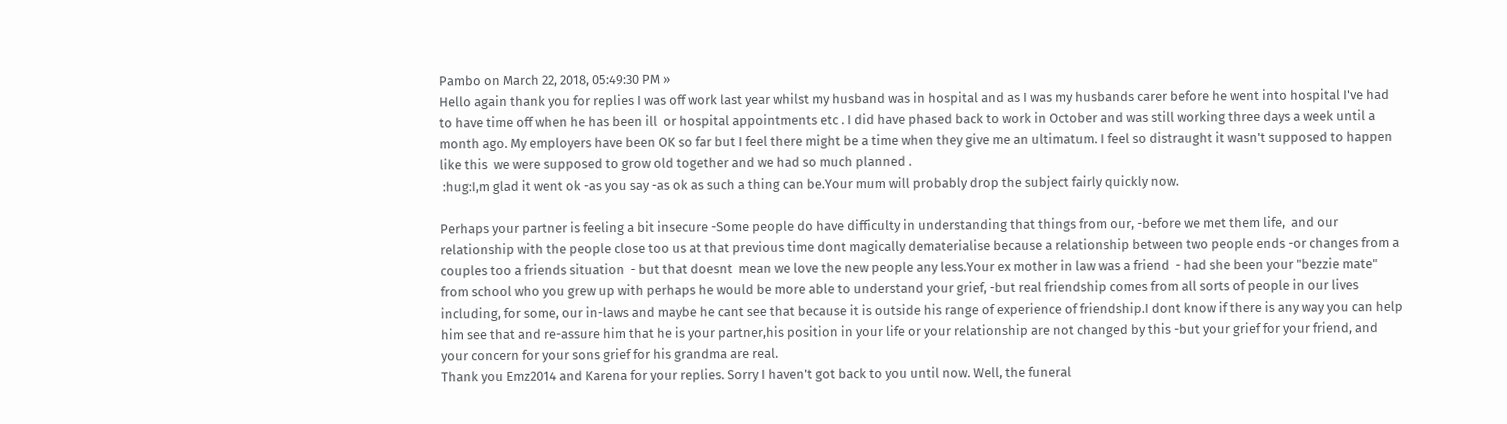Pambo on March 22, 2018, 05:49:30 PM »
Hello again thank you for replies I was off work last year whilst my husband was in hospital and as I was my husbands carer before he went into hospital I've had to have time off when he has been ill  or hospital appointments etc . I did have phased back to work in October and was still working three days a week until a month ago. My employers have been OK so far but I feel there might be a time when they give me an ultimatum. I feel so distraught it wasn't supposed to happen  like this  we were supposed to grow old together and we had so much planned .
 :hug:I,m glad it went ok -as you say -as ok as such a thing can be.Your mum will probably drop the subject fairly quickly now.

Perhaps your partner is feeling a bit insecure -Some people do have difficulty in understanding that things from our, -before we met them life,  and our relationship with the people close too us at that previous time dont magically dematerialise because a relationship between two people ends -or changes from a couples too a friends situation  - but that doesnt  mean we love the new people any less.Your ex mother in law was a friend  - had she been your "bezzie mate" from school who you grew up with perhaps he would be more able to understand your grief, -but real friendship comes from all sorts of people in our lives including, for some, our in-laws and maybe he cant see that because it is outside his range of experience of friendship.I dont know if there is any way you can help him see that and re-assure him that he is your partner,his position in your life or your relationship are not changed by this -but your grief for your friend, and your concern for your sons grief for his grandma are real.
Thank you Emz2014 and Karena for your replies. Sorry I haven't got back to you until now. Well, the funeral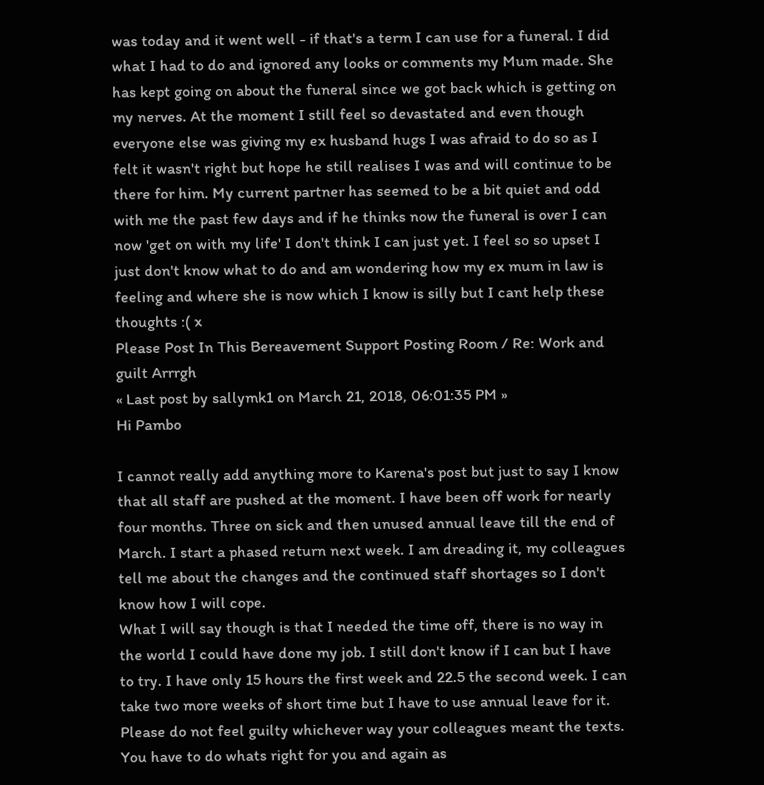was today and it went well - if that's a term I can use for a funeral. I did what I had to do and ignored any looks or comments my Mum made. She has kept going on about the funeral since we got back which is getting on my nerves. At the moment I still feel so devastated and even though everyone else was giving my ex husband hugs I was afraid to do so as I felt it wasn't right but hope he still realises I was and will continue to be there for him. My current partner has seemed to be a bit quiet and odd with me the past few days and if he thinks now the funeral is over I can now 'get on with my life' I don't think I can just yet. I feel so so upset I just don't know what to do and am wondering how my ex mum in law is feeling and where she is now which I know is silly but I cant help these thoughts :( x
Please Post In This Bereavement Support Posting Room / Re: Work and guilt Arrrgh
« Last post by sallymk1 on March 21, 2018, 06:01:35 PM »
Hi Pambo

I cannot really add anything more to Karena's post but just to say I know that all staff are pushed at the moment. I have been off work for nearly four months. Three on sick and then unused annual leave till the end of March. I start a phased return next week. I am dreading it, my colleagues tell me about the changes and the continued staff shortages so I don't know how I will cope.
What I will say though is that I needed the time off, there is no way in the world I could have done my job. I still don't know if I can but I have to try. I have only 15 hours the first week and 22.5 the second week. I can take two more weeks of short time but I have to use annual leave for it. Please do not feel guilty whichever way your colleagues meant the texts. You have to do whats right for you and again as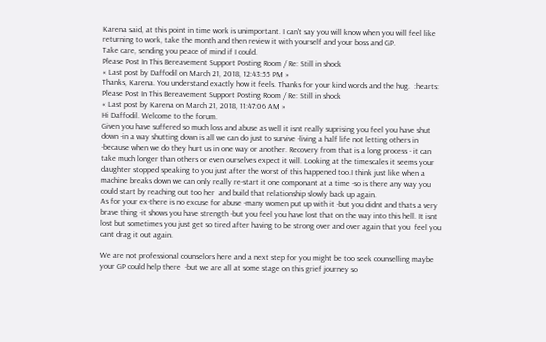Karena said, at this point in time work is unimportant. I can't say you will know when you will feel like returning to work, take the month and then review it with yourself and your boss and GP.
Take care, sending you peace of mind if I could.
Please Post In This Bereavement Support Posting Room / Re: Still in shock
« Last post by Daffodil on March 21, 2018, 12:43:55 PM »
Thanks, Karena. You understand exactly how it feels. Thanks for your kind words and the hug.  :hearts:
Please Post In This Bereavement Support Posting Room / Re: Still in shock
« Last post by Karena on March 21, 2018, 11:47:06 AM »
Hi Daffodil. Welcome to the forum.
Given you have suffered so much loss and abuse as well it isnt really suprising you feel you have shut down -in a way shutting down is all we can do just to survive -living a half life not letting others in -because when we do they hurt us in one way or another. Recovery from that is a long process - it can take much longer than others or even ourselves expect it will. Looking at the timescales it seems your daughter stopped speaking to you just after the worst of this happened too.I think just like when a machine breaks down we can only really re-start it one componant at a time -so is there any way you could start by reaching out too her  and build that relationship slowly back up again.
As for your ex-there is no excuse for abuse -many women put up with it -but you didnt and thats a very brave thing -it shows you have strength -but you feel you have lost that on the way into this hell. It isnt lost but sometimes you just get so tired after having to be strong over and over again that you  feel you cant drag it out again.

We are not professional counselors here and a next step for you might be too seek counselling maybe your GP could help there  -but we are all at some stage on this grief journey so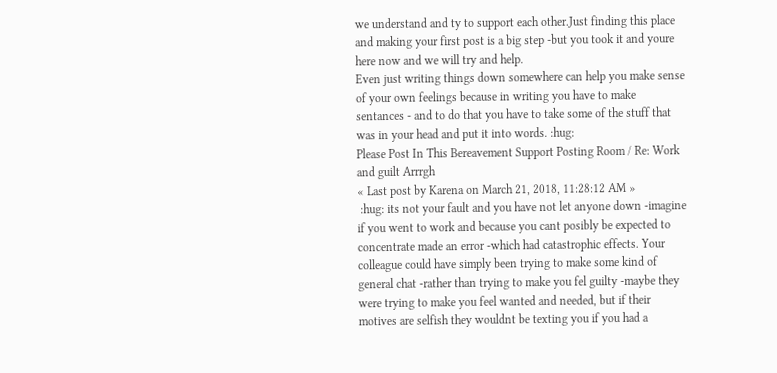we understand and ty to support each other.Just finding this place and making your first post is a big step -but you took it and youre here now and we will try and help.
Even just writing things down somewhere can help you make sense of your own feelings because in writing you have to make sentances - and to do that you have to take some of the stuff that was in your head and put it into words. :hug:
Please Post In This Bereavement Support Posting Room / Re: Work and guilt Arrrgh
« Last post by Karena on March 21, 2018, 11:28:12 AM »
 :hug: its not your fault and you have not let anyone down -imagine if you went to work and because you cant posibly be expected to concentrate made an error -which had catastrophic effects. Your colleague could have simply been trying to make some kind of general chat -rather than trying to make you fel guilty -maybe they were trying to make you feel wanted and needed, but if their motives are selfish they wouldnt be texting you if you had a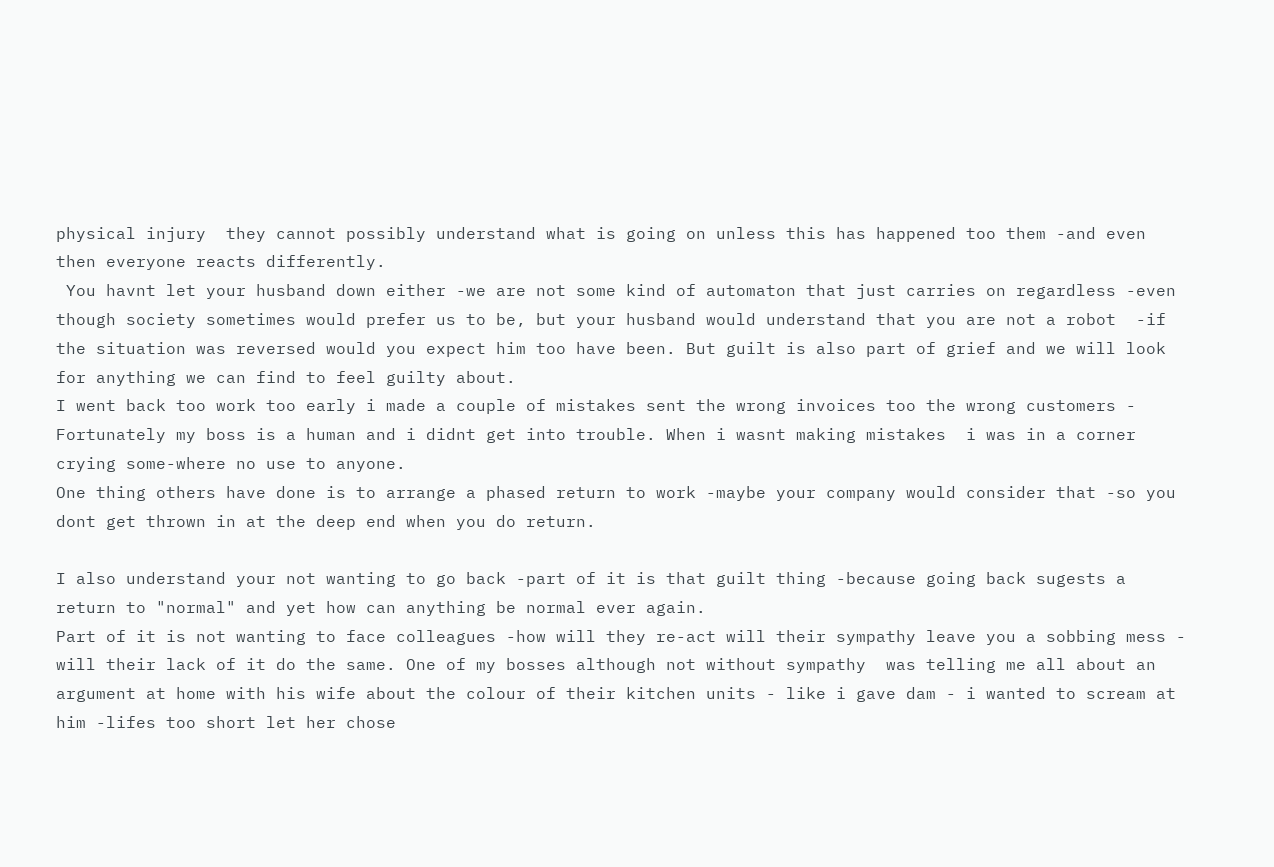physical injury  they cannot possibly understand what is going on unless this has happened too them -and even then everyone reacts differently.
 You havnt let your husband down either -we are not some kind of automaton that just carries on regardless -even though society sometimes would prefer us to be, but your husband would understand that you are not a robot  -if the situation was reversed would you expect him too have been. But guilt is also part of grief and we will look for anything we can find to feel guilty about.
I went back too work too early i made a couple of mistakes sent the wrong invoices too the wrong customers - Fortunately my boss is a human and i didnt get into trouble. When i wasnt making mistakes  i was in a corner crying some-where no use to anyone.
One thing others have done is to arrange a phased return to work -maybe your company would consider that -so you dont get thrown in at the deep end when you do return.

I also understand your not wanting to go back -part of it is that guilt thing -because going back sugests a return to "normal" and yet how can anything be normal ever again.
Part of it is not wanting to face colleagues -how will they re-act will their sympathy leave you a sobbing mess - will their lack of it do the same. One of my bosses although not without sympathy  was telling me all about an argument at home with his wife about the colour of their kitchen units - like i gave dam - i wanted to scream at him -lifes too short let her chose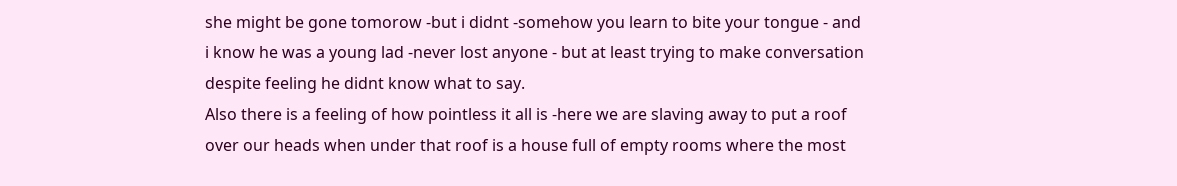she might be gone tomorow -but i didnt -somehow you learn to bite your tongue - and i know he was a young lad -never lost anyone - but at least trying to make conversation despite feeling he didnt know what to say.
Also there is a feeling of how pointless it all is -here we are slaving away to put a roof over our heads when under that roof is a house full of empty rooms where the most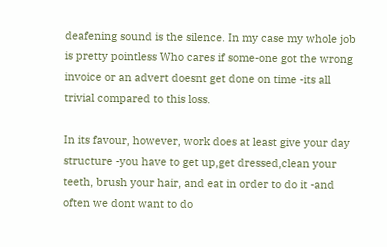deafening sound is the silence. In my case my whole job is pretty pointless Who cares if some-one got the wrong invoice or an advert doesnt get done on time -its all trivial compared to this loss.

In its favour, however, work does at least give your day structure -you have to get up,get dressed,clean your teeth, brush your hair, and eat in order to do it -and often we dont want to do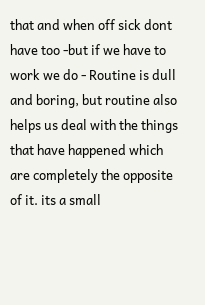that and when off sick dont have too -but if we have to work we do - Routine is dull and boring, but routine also helps us deal with the things that have happened which are completely the opposite of it. its a small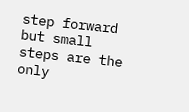step forward but small steps are the only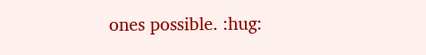ones possible. :hug: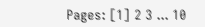Pages: [1] 2 3 ... 10